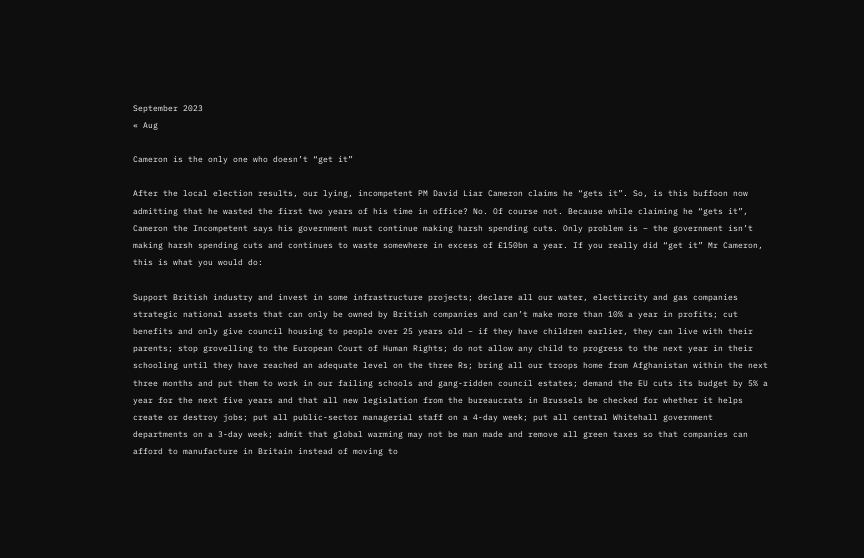September 2023
« Aug

Cameron is the only one who doesn’t “get it”

After the local election results, our lying, incompetent PM David Liar Cameron claims he “gets it”. So, is this buffoon now admitting that he wasted the first two years of his time in office? No. Of course not. Because while claiming he “gets it”, Cameron the Incompetent says his government must continue making harsh spending cuts. Only problem is – the government isn’t making harsh spending cuts and continues to waste somewhere in excess of £150bn a year. If you really did “get it” Mr Cameron, this is what you would do:

Support British industry and invest in some infrastructure projects; declare all our water, electircity and gas companies strategic national assets that can only be owned by British companies and can’t make more than 10% a year in profits; cut benefits and only give council housing to people over 25 years old – if they have children earlier, they can live with their parents; stop grovelling to the European Court of Human Rights; do not allow any child to progress to the next year in their schooling until they have reached an adequate level on the three Rs; bring all our troops home from Afghanistan within the next three months and put them to work in our failing schools and gang-ridden council estates; demand the EU cuts its budget by 5% a year for the next five years and that all new legislation from the bureaucrats in Brussels be checked for whether it helps create or destroy jobs; put all public-sector managerial staff on a 4-day week; put all central Whitehall government departments on a 3-day week; admit that global warming may not be man made and remove all green taxes so that companies can afford to manufacture in Britain instead of moving to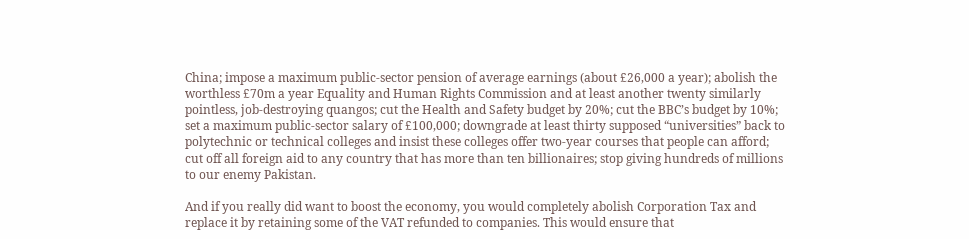China; impose a maximum public-sector pension of average earnings (about £26,000 a year); abolish the worthless £70m a year Equality and Human Rights Commission and at least another twenty similarly pointless, job-destroying quangos; cut the Health and Safety budget by 20%; cut the BBC’s budget by 10%; set a maximum public-sector salary of £100,000; downgrade at least thirty supposed “universities” back to polytechnic or technical colleges and insist these colleges offer two-year courses that people can afford; cut off all foreign aid to any country that has more than ten billionaires; stop giving hundreds of millions to our enemy Pakistan.

And if you really did want to boost the economy, you would completely abolish Corporation Tax and replace it by retaining some of the VAT refunded to companies. This would ensure that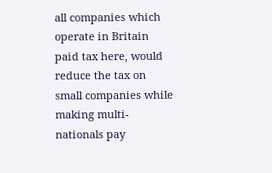all companies which operate in Britain paid tax here, would reduce the tax on small companies while making multi-nationals pay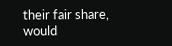their fair share, would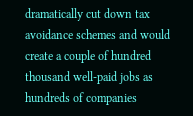dramatically cut down tax avoidance schemes and would create a couple of hundred thousand well-paid jobs as hundreds of companies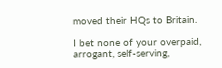moved their HQs to Britain.

I bet none of your overpaid, arrogant, self-serving,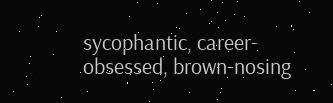sycophantic, career- obsessed, brown-nosing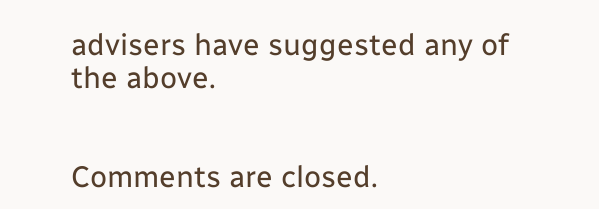advisers have suggested any of the above.


Comments are closed.